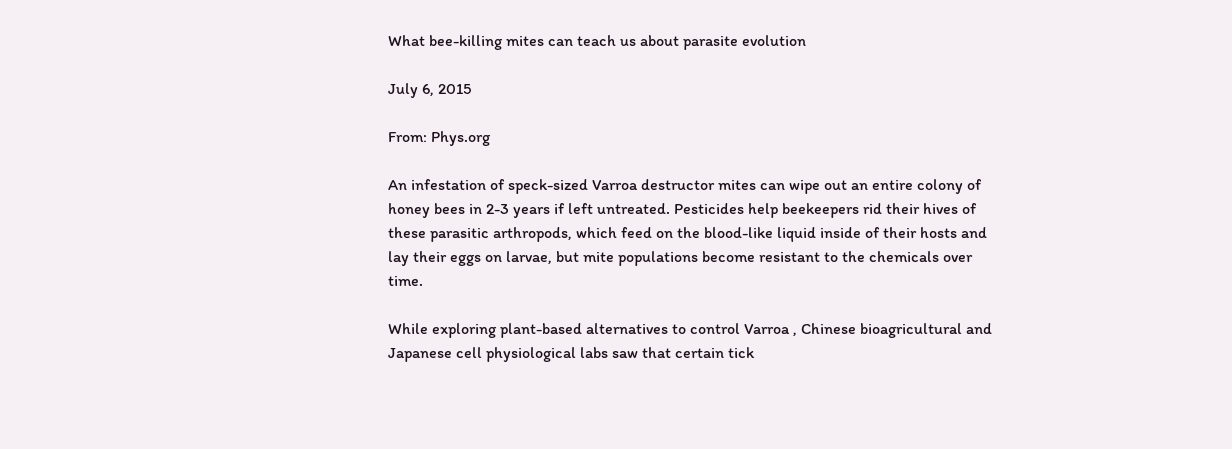What bee-killing mites can teach us about parasite evolution

July 6, 2015

From: Phys.org

An infestation of speck-sized Varroa destructor mites can wipe out an entire colony of honey bees in 2-3 years if left untreated. Pesticides help beekeepers rid their hives of these parasitic arthropods, which feed on the blood-like liquid inside of their hosts and lay their eggs on larvae, but mite populations become resistant to the chemicals over time.

While exploring plant-based alternatives to control Varroa , Chinese bioagricultural and Japanese cell physiological labs saw that certain tick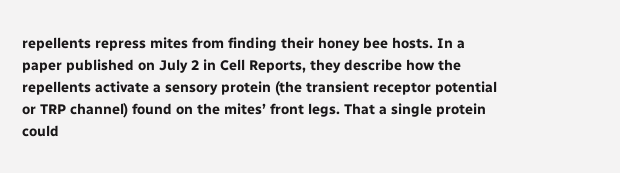repellents repress mites from finding their honey bee hosts. In a paper published on July 2 in Cell Reports, they describe how the repellents activate a sensory protein (the transient receptor potential or TRP channel) found on the mites’ front legs. That a single protein could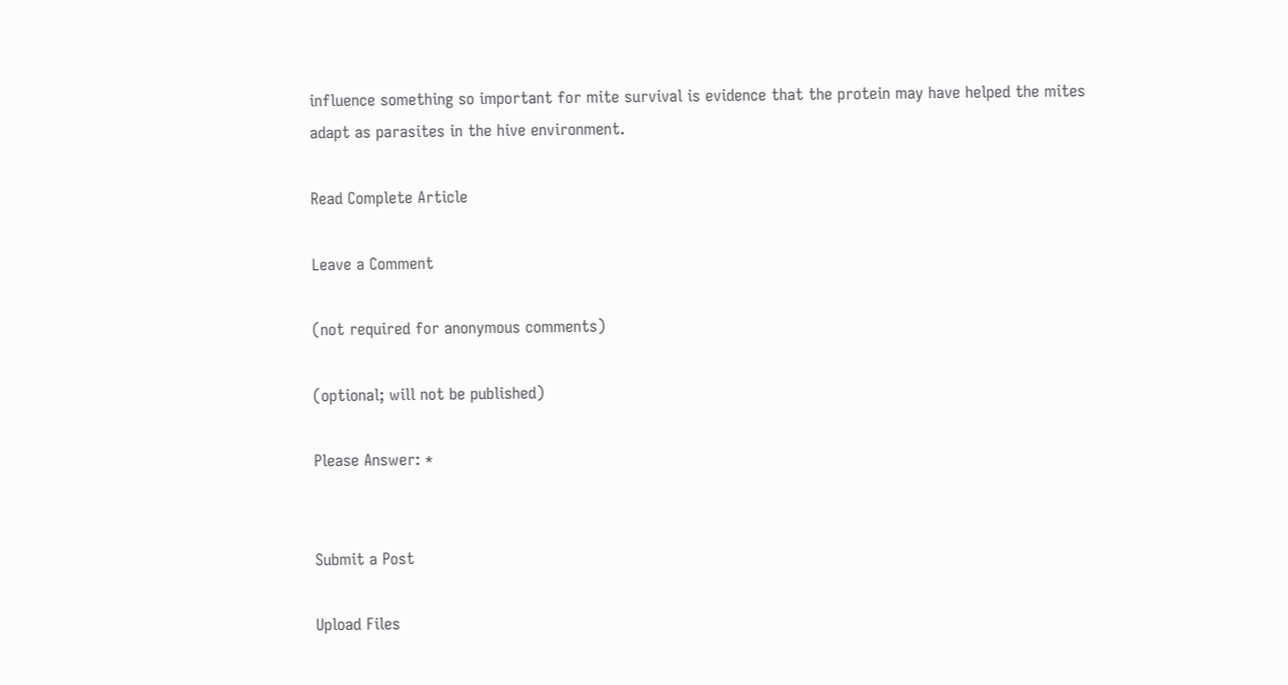influence something so important for mite survival is evidence that the protein may have helped the mites adapt as parasites in the hive environment.

Read Complete Article

Leave a Comment

(not required for anonymous comments)

(optional; will not be published)

Please Answer: *


Submit a Post

Upload Files